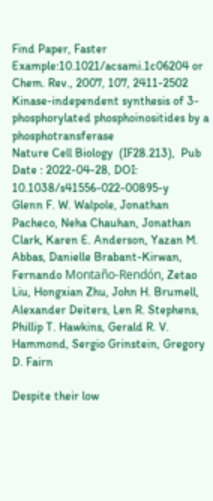Find Paper, Faster
Example:10.1021/acsami.1c06204 or Chem. Rev., 2007, 107, 2411-2502
Kinase-independent synthesis of 3-phosphorylated phosphoinositides by a phosphotransferase
Nature Cell Biology  (IF28.213),  Pub Date : 2022-04-28, DOI: 10.1038/s41556-022-00895-y
Glenn F. W. Walpole, Jonathan Pacheco, Neha Chauhan, Jonathan Clark, Karen E. Anderson, Yazan M. Abbas, Danielle Brabant-Kirwan, Fernando Montaño-Rendón, Zetao Liu, Hongxian Zhu, John H. Brumell, Alexander Deiters, Len R. Stephens, Phillip T. Hawkins, Gerald R. V. Hammond, Sergio Grinstein, Gregory D. Fairn

Despite their low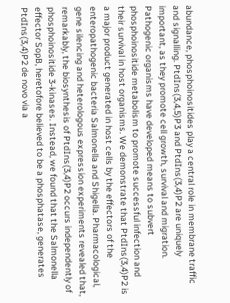abundance, phosphoinositides play a central role in membrane traffic and signalling. PtdIns(3,4,5)P3 and PtdIns(3,4)P2 are uniquely important, as they promote cell growth, survival and migration. Pathogenic organisms have developed means to subvert phosphoinositide metabolism to promote successful infection and their survival in host organisms. We demonstrate that PtdIns(3,4)P2 is a major product generated in host cells by the effectors of the enteropathogenic bacteria Salmonella and Shigella. Pharmacological, gene silencing and heterologous expression experiments revealed that, remarkably, the biosynthesis of PtdIns(3,4)P2 occurs independently of phosphoinositide 3-kinases. Instead, we found that the Salmonella effector SopB, heretofore believed to be a phosphatase, generates PtdIns(3,4)P2 de novo via a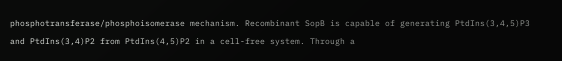phosphotransferase/phosphoisomerase mechanism. Recombinant SopB is capable of generating PtdIns(3,4,5)P3 and PtdIns(3,4)P2 from PtdIns(4,5)P2 in a cell-free system. Through a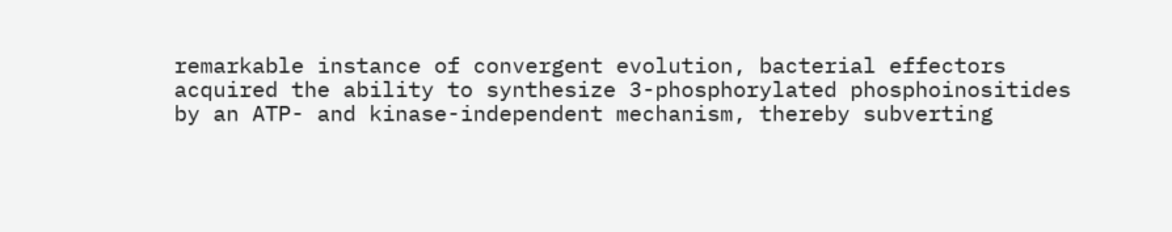remarkable instance of convergent evolution, bacterial effectors acquired the ability to synthesize 3-phosphorylated phosphoinositides by an ATP- and kinase-independent mechanism, thereby subverting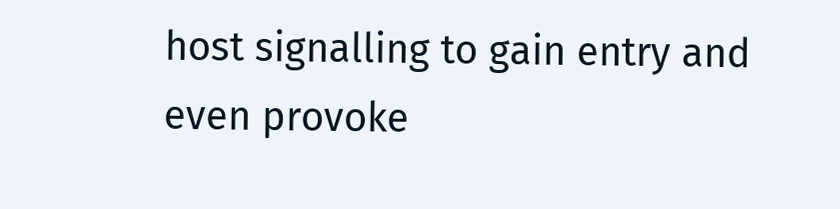host signalling to gain entry and even provoke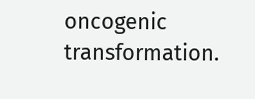oncogenic transformation.